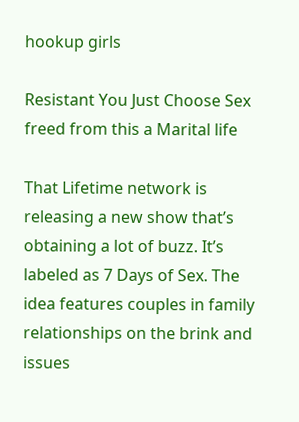hookup girls

Resistant You Just Choose Sex freed from this a Marital life

That Lifetime network is releasing a new show that’s obtaining a lot of buzz. It’s labeled as 7 Days of Sex. The idea features couples in family relationships on the brink and issues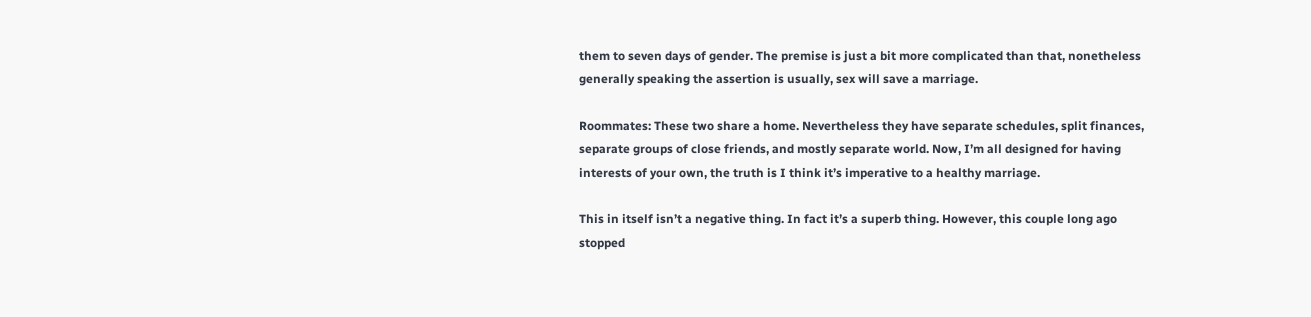them to seven days of gender. The premise is just a bit more complicated than that, nonetheless generally speaking the assertion is usually, sex will save a marriage.

Roommates: These two share a home. Nevertheless they have separate schedules, split finances, separate groups of close friends, and mostly separate world. Now, I’m all designed for having interests of your own, the truth is I think it’s imperative to a healthy marriage.

This in itself isn’t a negative thing. In fact it’s a superb thing. However, this couple long ago stopped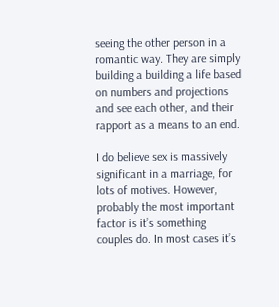seeing the other person in a romantic way. They are simply building a building a life based on numbers and projections and see each other, and their rapport as a means to an end.

I do believe sex is massively significant in a marriage, for lots of motives. However, probably the most important factor is it’s something couples do. In most cases it’s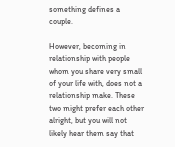something defines a couple.

However, becoming in relationship with people whom you share very small of your life with, does not a relationship make. These two might prefer each other alright, but you will not likely hear them say that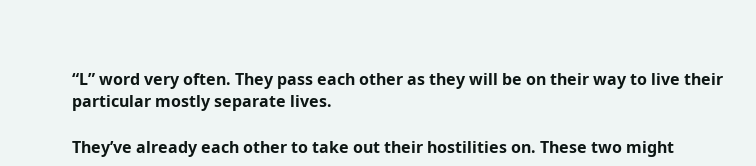“L” word very often. They pass each other as they will be on their way to live their particular mostly separate lives.

They’ve already each other to take out their hostilities on. These two might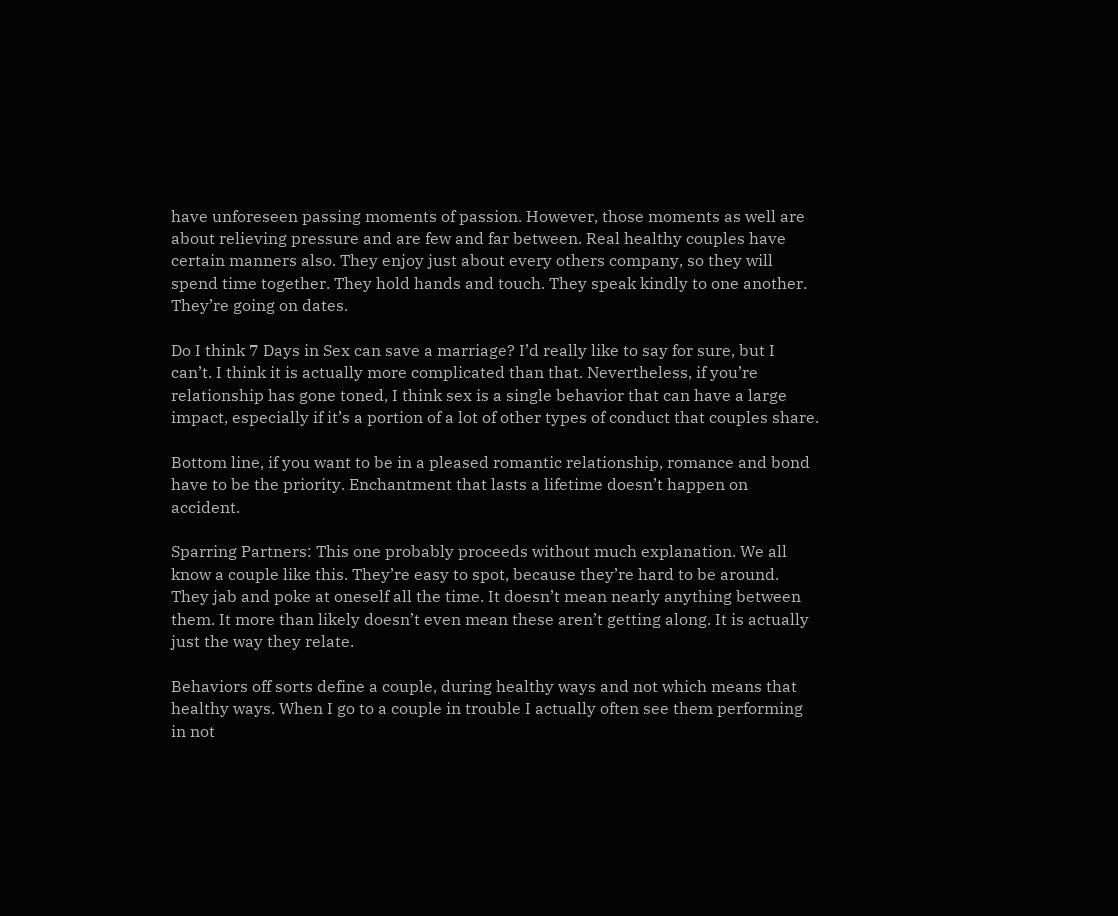have unforeseen passing moments of passion. However, those moments as well are about relieving pressure and are few and far between. Real healthy couples have certain manners also. They enjoy just about every others company, so they will spend time together. They hold hands and touch. They speak kindly to one another. They’re going on dates.

Do I think 7 Days in Sex can save a marriage? I’d really like to say for sure, but I can’t. I think it is actually more complicated than that. Nevertheless, if you’re relationship has gone toned, I think sex is a single behavior that can have a large impact, especially if it’s a portion of a lot of other types of conduct that couples share.

Bottom line, if you want to be in a pleased romantic relationship, romance and bond have to be the priority. Enchantment that lasts a lifetime doesn’t happen on accident.

Sparring Partners: This one probably proceeds without much explanation. We all know a couple like this. They’re easy to spot, because they’re hard to be around. They jab and poke at oneself all the time. It doesn’t mean nearly anything between them. It more than likely doesn’t even mean these aren’t getting along. It is actually just the way they relate.

Behaviors off sorts define a couple, during healthy ways and not which means that healthy ways. When I go to a couple in trouble I actually often see them performing in not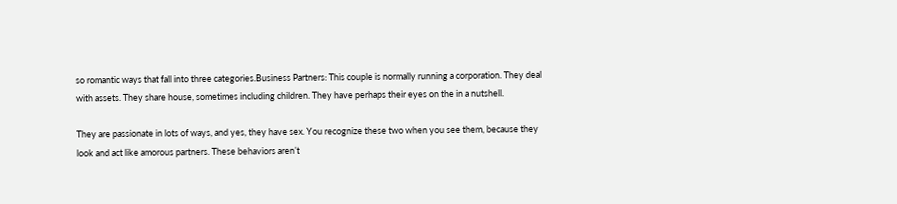so romantic ways that fall into three categories.Business Partners: This couple is normally running a corporation. They deal with assets. They share house, sometimes including children. They have perhaps their eyes on the in a nutshell.

They are passionate in lots of ways, and yes, they have sex. You recognize these two when you see them, because they look and act like amorous partners. These behaviors aren’t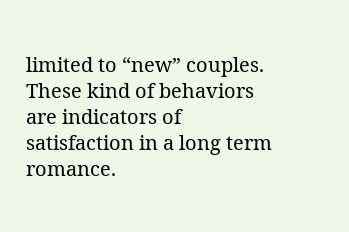limited to “new” couples. These kind of behaviors are indicators of satisfaction in a long term romance.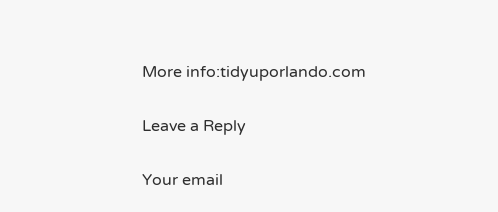More info:tidyuporlando.com

Leave a Reply

Your email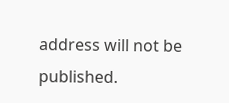address will not be published.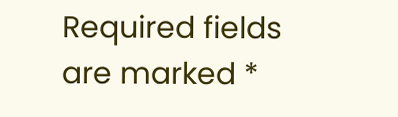Required fields are marked *